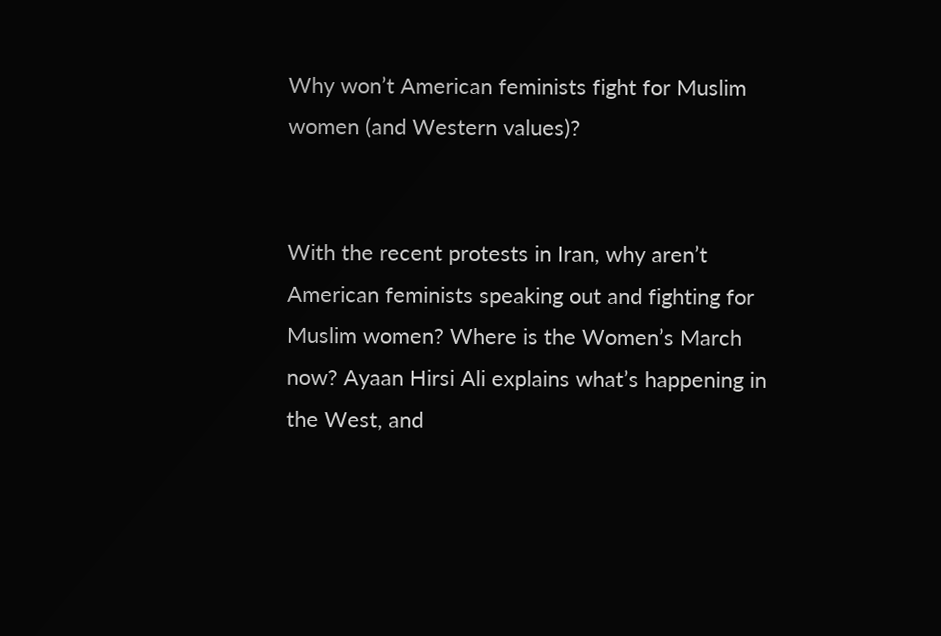Why won’t American feminists fight for Muslim women (and Western values)?


With the recent protests in Iran, why aren’t American feminists speaking out and fighting for Muslim women? Where is the Women’s March now? Ayaan Hirsi Ali explains what’s happening in the West, and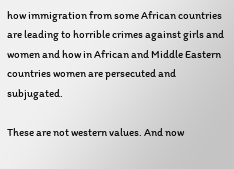how immigration from some African countries are leading to horrible crimes against girls and women and how in African and Middle Eastern countries women are persecuted and subjugated.

These are not western values. And now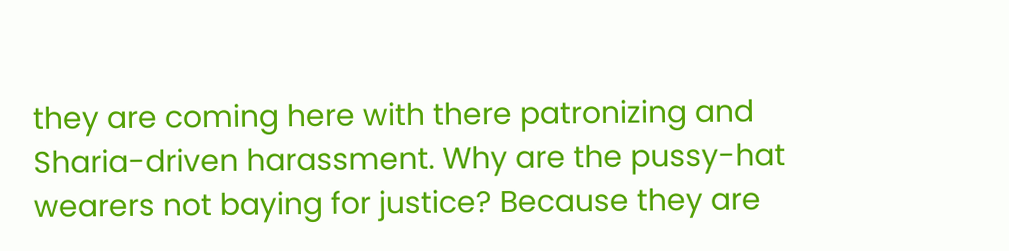they are coming here with there patronizing and Sharia-driven harassment. Why are the pussy-hat wearers not baying for justice? Because they are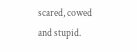scared, cowed and stupid.